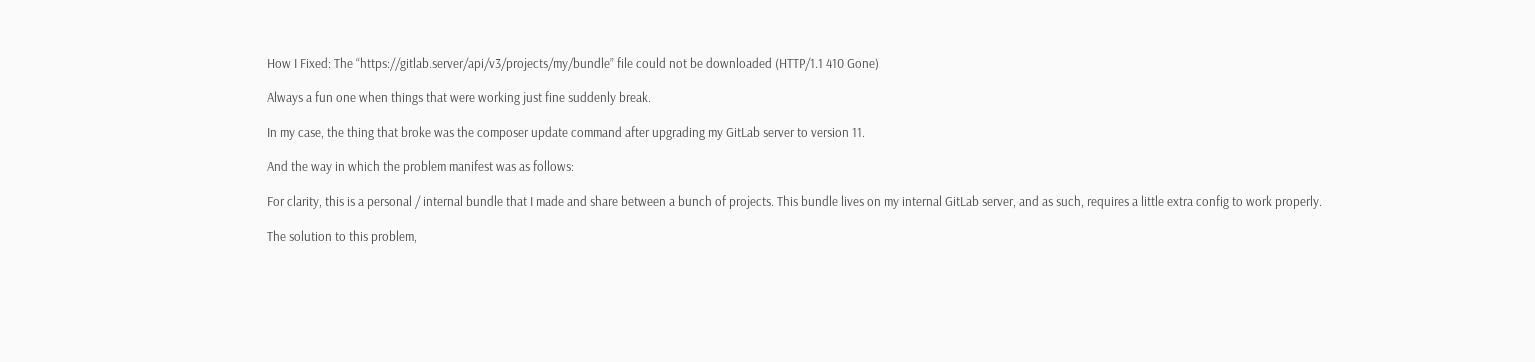How I Fixed: The “https://gitlab.server/api/v3/projects/my/bundle” file could not be downloaded (HTTP/1.1 410 Gone)

Always a fun one when things that were working just fine suddenly break.

In my case, the thing that broke was the composer update command after upgrading my GitLab server to version 11.

And the way in which the problem manifest was as follows:

For clarity, this is a personal / internal bundle that I made and share between a bunch of projects. This bundle lives on my internal GitLab server, and as such, requires a little extra config to work properly.

The solution to this problem,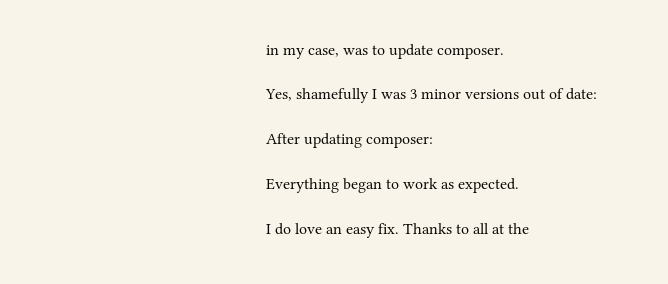in my case, was to update composer.

Yes, shamefully I was 3 minor versions out of date:

After updating composer:

Everything began to work as expected.

I do love an easy fix. Thanks to all at the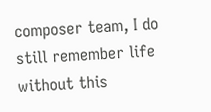composer team, I do still remember life without this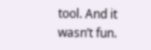tool. And it wasn’t fun.